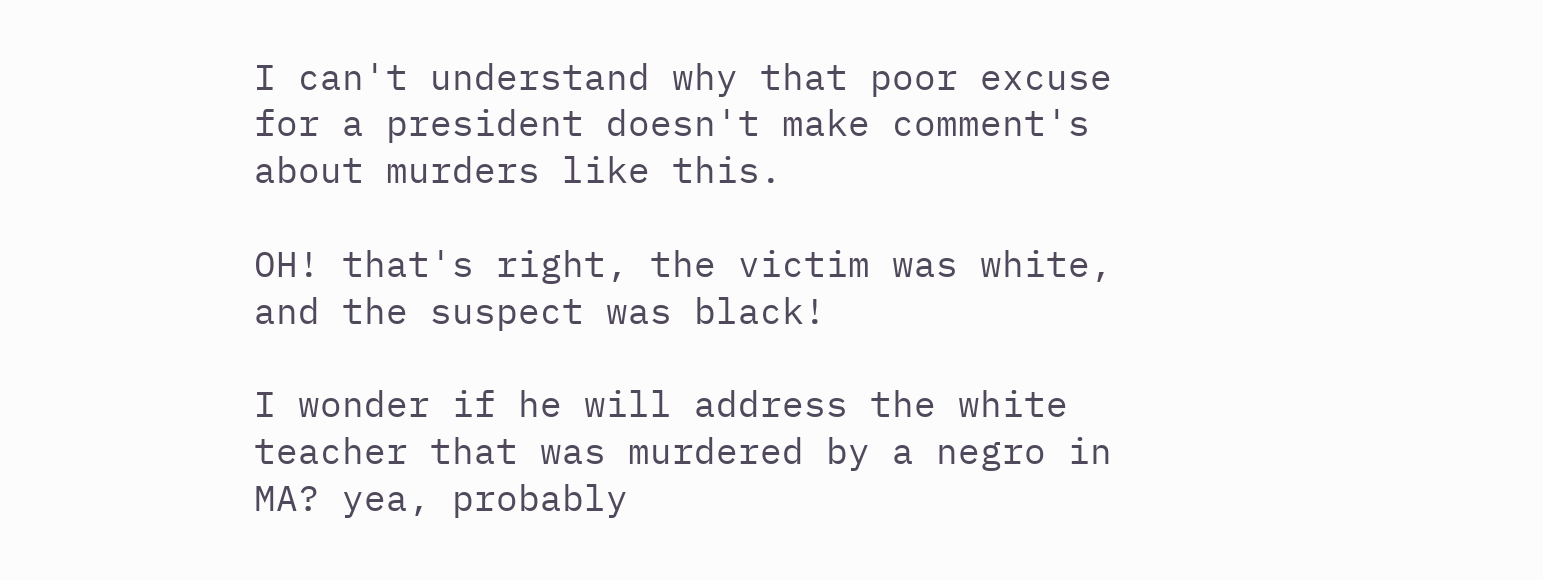I can't understand why that poor excuse for a president doesn't make comment's about murders like this.

OH! that's right, the victim was white, and the suspect was black!

I wonder if he will address the white teacher that was murdered by a negro in MA? yea, probably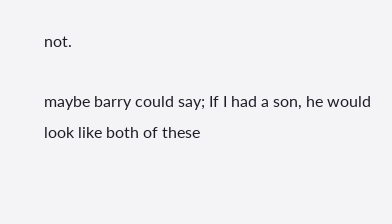not.

maybe barry could say; If I had a son, he would look like both of these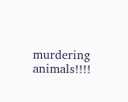murdering animals!!!!